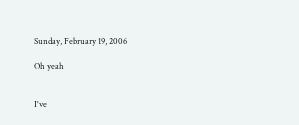Sunday, February 19, 2006

Oh yeah


I've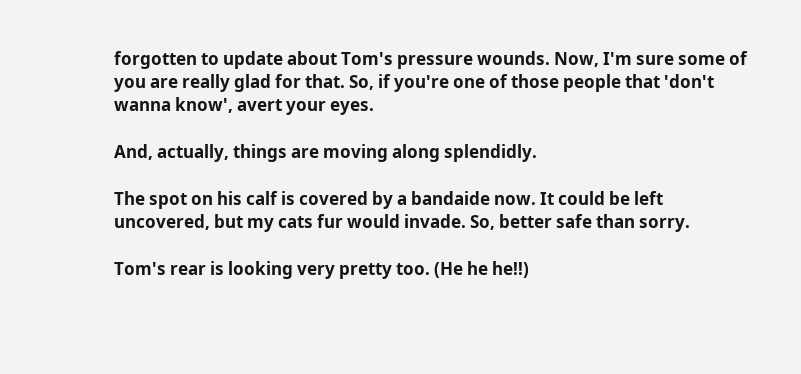forgotten to update about Tom's pressure wounds. Now, I'm sure some of you are really glad for that. So, if you're one of those people that 'don't wanna know', avert your eyes.

And, actually, things are moving along splendidly.

The spot on his calf is covered by a bandaide now. It could be left uncovered, but my cats fur would invade. So, better safe than sorry.

Tom's rear is looking very pretty too. (He he he!!)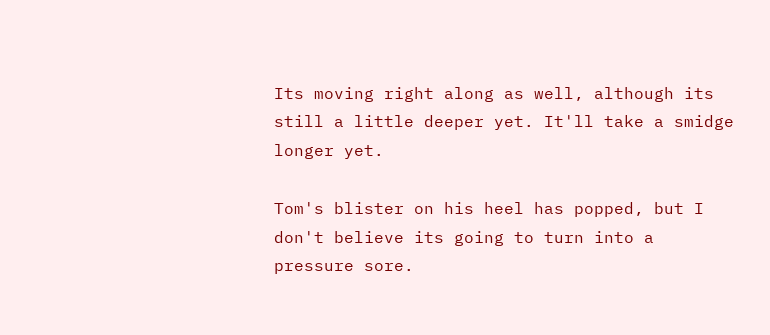Its moving right along as well, although its still a little deeper yet. It'll take a smidge longer yet.

Tom's blister on his heel has popped, but I don't believe its going to turn into a pressure sore.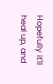Hopefully it'll heal up, and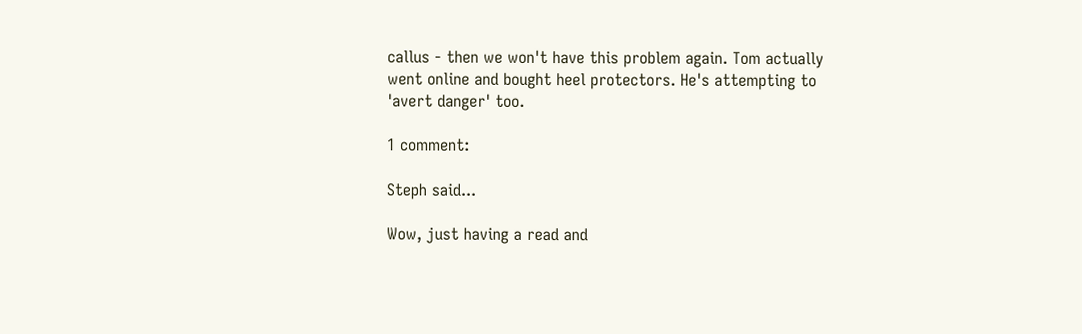callus - then we won't have this problem again. Tom actually went online and bought heel protectors. He's attempting to 'avert danger' too.

1 comment:

Steph said...

Wow, just having a read and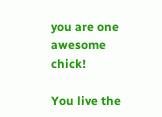you are one awesome chick!

You live the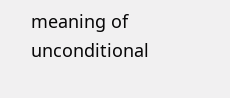meaning of unconditional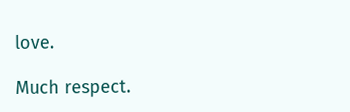love.

Much respect.